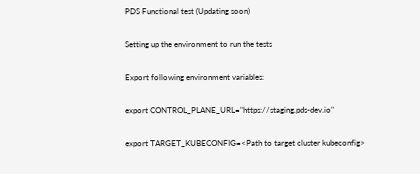PDS Functional test (Updating soon)

Setting up the environment to run the tests

Export following environment variables:

export CONTROL_PLANE_URL="https://staging.pds-dev.io"

export TARGET_KUBECONFIG=<Path to target cluster kubeconfig>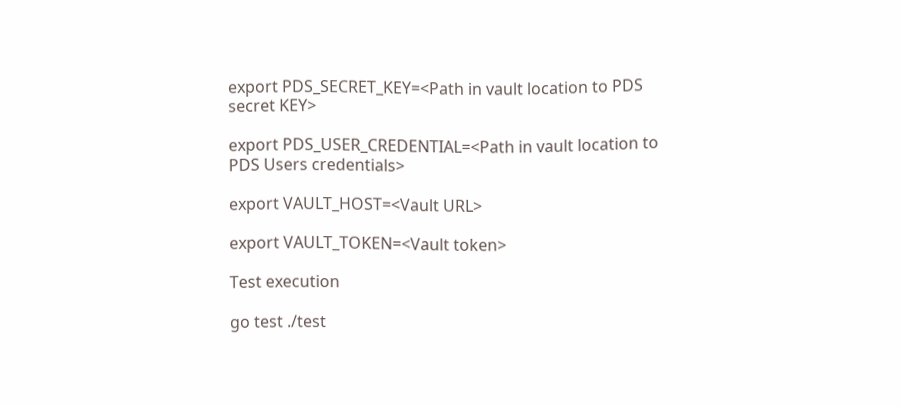export PDS_SECRET_KEY=<Path in vault location to PDS secret KEY>

export PDS_USER_CREDENTIAL=<Path in vault location to PDS Users credentials>

export VAULT_HOST=<Vault URL>

export VAULT_TOKEN=<Vault token>

Test execution

go test ./test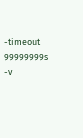-timeout 99999999s -v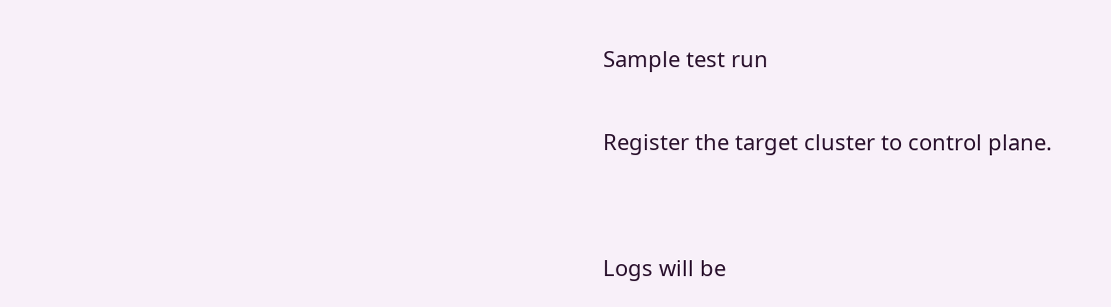Sample test run

Register the target cluster to control plane.


Logs will be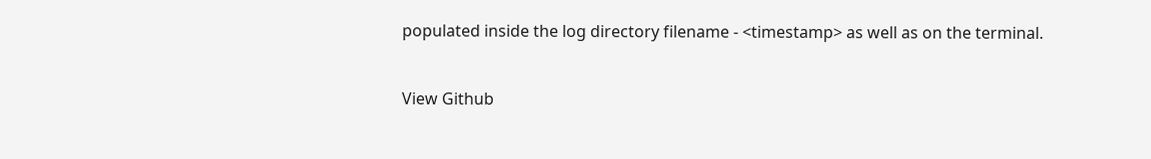populated inside the log directory filename - <timestamp> as well as on the terminal.


View Github